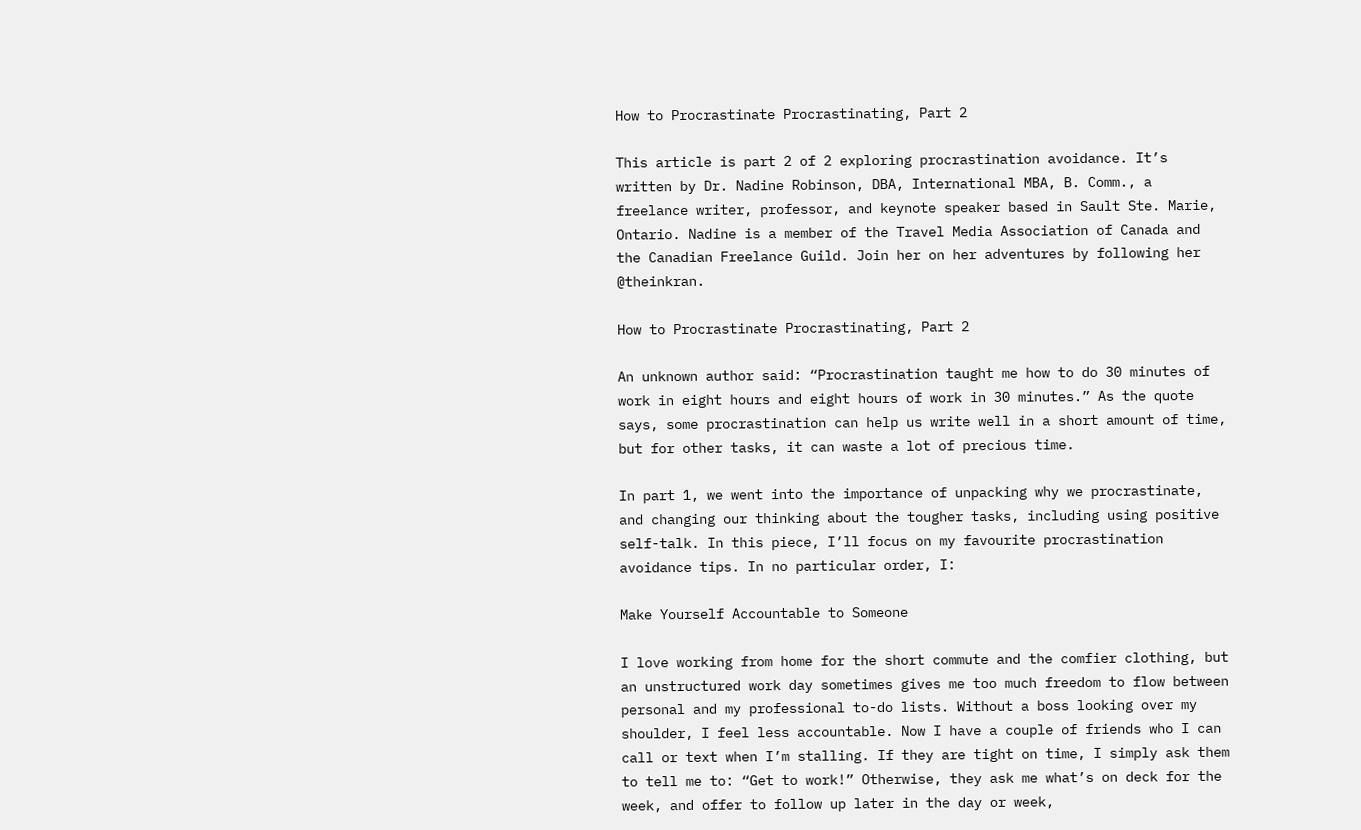How to Procrastinate Procrastinating, Part 2

This article is part 2 of 2 exploring procrastination avoidance. It’s written by Dr. Nadine Robinson, DBA, International MBA, B. Comm., a freelance writer, professor, and keynote speaker based in Sault Ste. Marie, Ontario. Nadine is a member of the Travel Media Association of Canada and the Canadian Freelance Guild. Join her on her adventures by following her @theinkran.

How to Procrastinate Procrastinating, Part 2

An unknown author said: “Procrastination taught me how to do 30 minutes of work in eight hours and eight hours of work in 30 minutes.” As the quote says, some procrastination can help us write well in a short amount of time, but for other tasks, it can waste a lot of precious time.

In part 1, we went into the importance of unpacking why we procrastinate, and changing our thinking about the tougher tasks, including using positive self-talk. In this piece, I’ll focus on my favourite procrastination avoidance tips. In no particular order, I:

Make Yourself Accountable to Someone

I love working from home for the short commute and the comfier clothing, but an unstructured work day sometimes gives me too much freedom to flow between personal and my professional to-do lists. Without a boss looking over my shoulder, I feel less accountable. Now I have a couple of friends who I can call or text when I’m stalling. If they are tight on time, I simply ask them to tell me to: “Get to work!” Otherwise, they ask me what’s on deck for the week, and offer to follow up later in the day or week,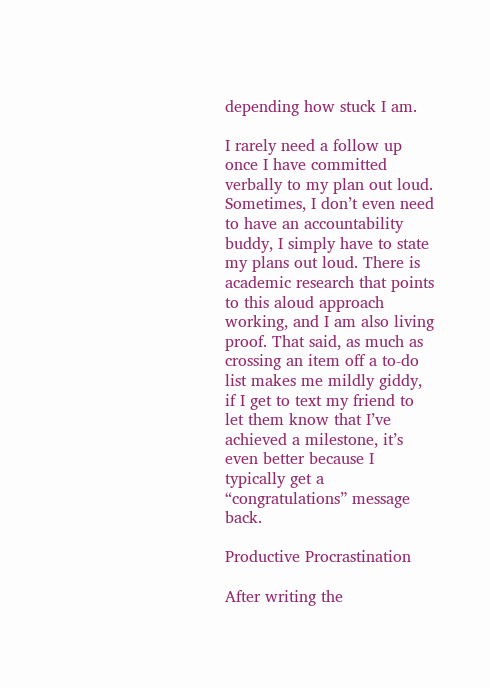depending how stuck I am.

I rarely need a follow up once I have committed verbally to my plan out loud. Sometimes, I don’t even need to have an accountability buddy, I simply have to state my plans out loud. There is academic research that points to this aloud approach working, and I am also living proof. That said, as much as crossing an item off a to-do list makes me mildly giddy, if I get to text my friend to let them know that I’ve achieved a milestone, it’s even better because I typically get a “congratulations” message back.

Productive Procrastination

After writing the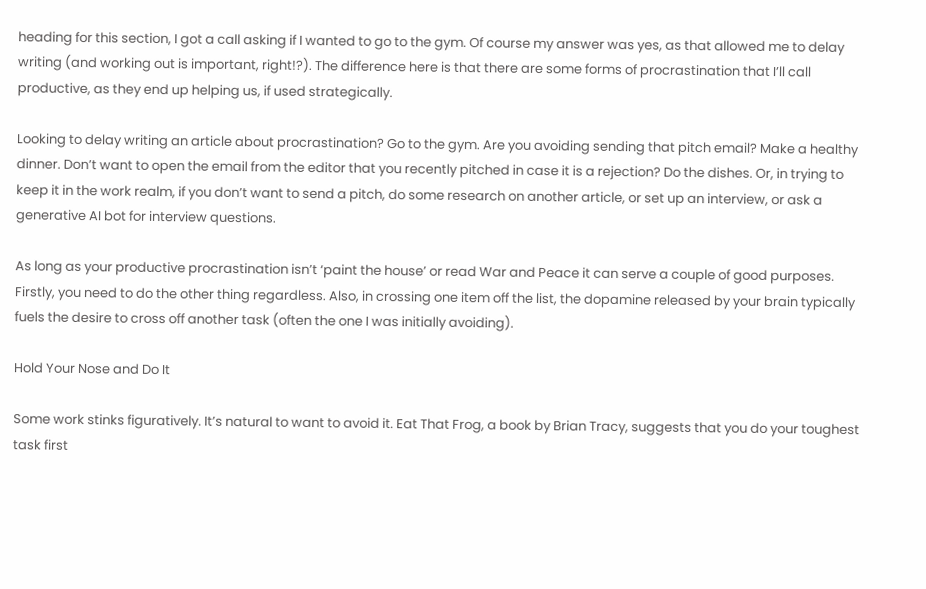heading for this section, I got a call asking if I wanted to go to the gym. Of course my answer was yes, as that allowed me to delay writing (and working out is important, right!?). The difference here is that there are some forms of procrastination that I’ll call productive, as they end up helping us, if used strategically.

Looking to delay writing an article about procrastination? Go to the gym. Are you avoiding sending that pitch email? Make a healthy dinner. Don’t want to open the email from the editor that you recently pitched in case it is a rejection? Do the dishes. Or, in trying to keep it in the work realm, if you don’t want to send a pitch, do some research on another article, or set up an interview, or ask a generative AI bot for interview questions.

As long as your productive procrastination isn’t ‘paint the house’ or read War and Peace it can serve a couple of good purposes. Firstly, you need to do the other thing regardless. Also, in crossing one item off the list, the dopamine released by your brain typically fuels the desire to cross off another task (often the one I was initially avoiding).

Hold Your Nose and Do It

Some work stinks figuratively. It’s natural to want to avoid it. Eat That Frog, a book by Brian Tracy, suggests that you do your toughest task first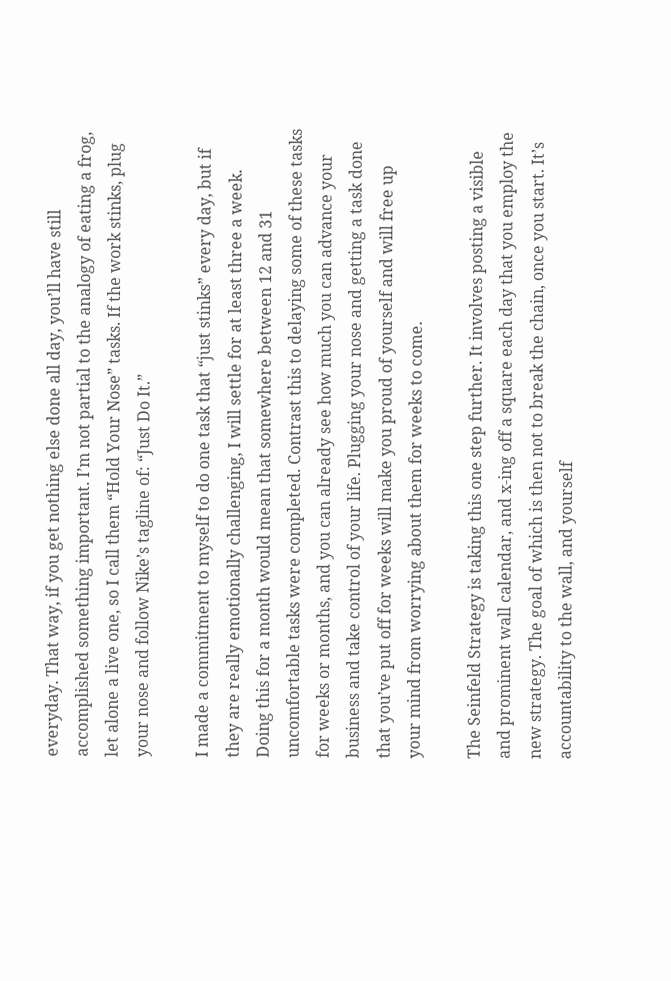everyday. That way, if you get nothing else done all day, you’ll have still accomplished something important. I’m not partial to the analogy of eating a frog, let alone a live one, so I call them “Hold Your Nose” tasks. If the work stinks, plug your nose and follow Nike’s tagline of: “Just Do It.”

I made a commitment to myself to do one task that “just stinks” every day, but if they are really emotionally challenging, I will settle for at least three a week. Doing this for a month would mean that somewhere between 12 and 31 uncomfortable tasks were completed. Contrast this to delaying some of these tasks for weeks or months, and you can already see how much you can advance your business and take control of your life. Plugging your nose and getting a task done that you’ve put off for weeks will make you proud of yourself and will free up your mind from worrying about them for weeks to come.

The Seinfeld Strategy is taking this one step further. It involves posting a visible and prominent wall calendar, and x-ing off a square each day that you employ the new strategy. The goal of which is then not to break the chain, once you start. It’s accountability to the wall, and yourself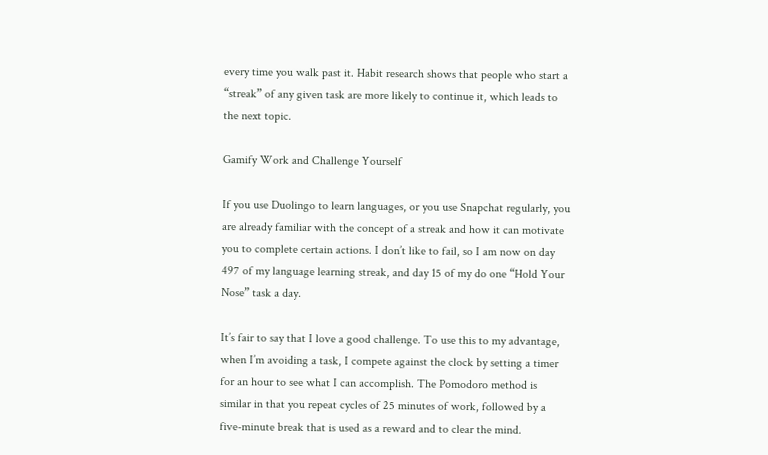every time you walk past it. Habit research shows that people who start a “streak” of any given task are more likely to continue it, which leads to the next topic.

Gamify Work and Challenge Yourself

If you use Duolingo to learn languages, or you use Snapchat regularly, you are already familiar with the concept of a streak and how it can motivate you to complete certain actions. I don’t like to fail, so I am now on day 497 of my language learning streak, and day 15 of my do one “Hold Your Nose” task a day.

It’s fair to say that I love a good challenge. To use this to my advantage, when I’m avoiding a task, I compete against the clock by setting a timer for an hour to see what I can accomplish. The Pomodoro method is similar in that you repeat cycles of 25 minutes of work, followed by a five-minute break that is used as a reward and to clear the mind.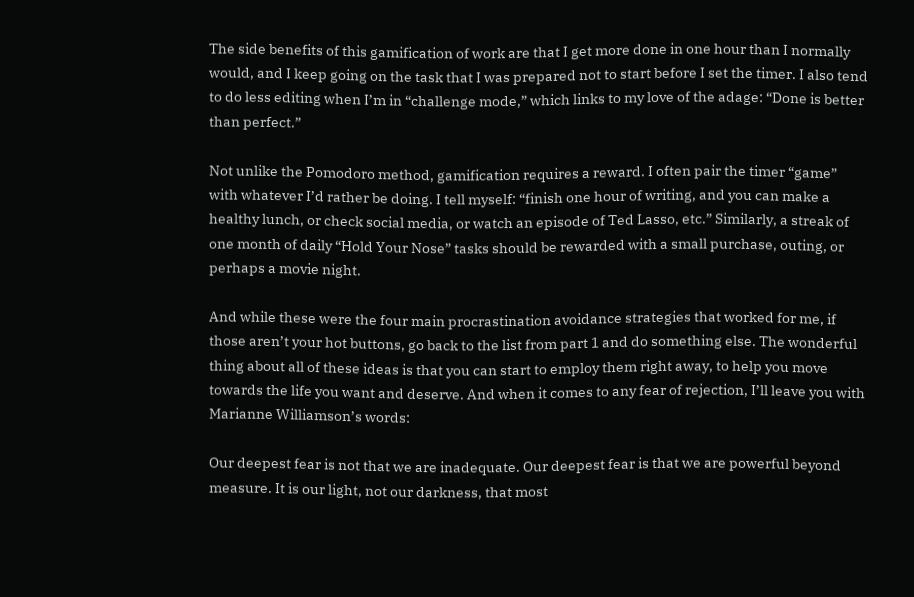The side benefits of this gamification of work are that I get more done in one hour than I normally would, and I keep going on the task that I was prepared not to start before I set the timer. I also tend to do less editing when I’m in “challenge mode,” which links to my love of the adage: “Done is better than perfect.”

Not unlike the Pomodoro method, gamification requires a reward. I often pair the timer “game” with whatever I’d rather be doing. I tell myself: “finish one hour of writing, and you can make a healthy lunch, or check social media, or watch an episode of Ted Lasso, etc.” Similarly, a streak of one month of daily “Hold Your Nose” tasks should be rewarded with a small purchase, outing, or perhaps a movie night.

And while these were the four main procrastination avoidance strategies that worked for me, if those aren’t your hot buttons, go back to the list from part 1 and do something else. The wonderful thing about all of these ideas is that you can start to employ them right away, to help you move towards the life you want and deserve. And when it comes to any fear of rejection, I’ll leave you with Marianne Williamson’s words:

Our deepest fear is not that we are inadequate. Our deepest fear is that we are powerful beyond measure. It is our light, not our darkness, that most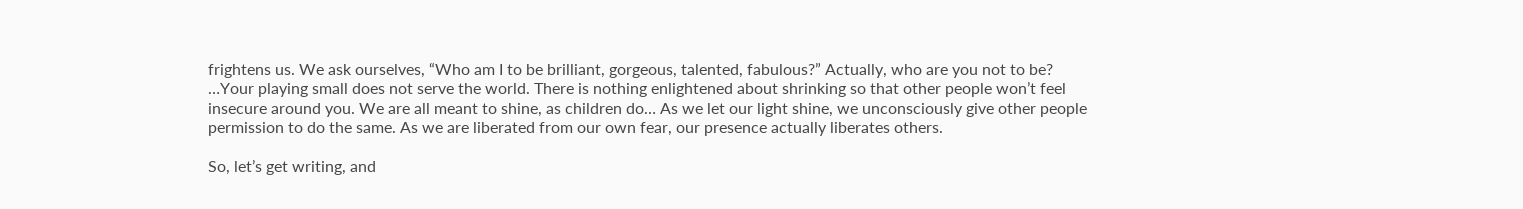frightens us. We ask ourselves, “Who am I to be brilliant, gorgeous, talented, fabulous?” Actually, who are you not to be? …Your playing small does not serve the world. There is nothing enlightened about shrinking so that other people won’t feel insecure around you. We are all meant to shine, as children do… As we let our light shine, we unconsciously give other people permission to do the same. As we are liberated from our own fear, our presence actually liberates others.

So, let’s get writing, and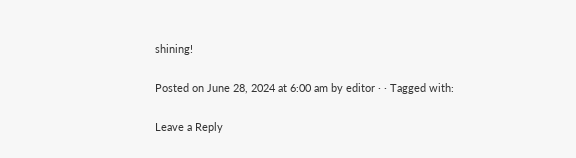shining!

Posted on June 28, 2024 at 6:00 am by editor · · Tagged with:

Leave a Reply